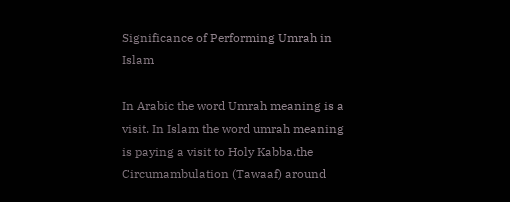Significance of Performing Umrah in Islam

In Arabic the word Umrah meaning is a visit. In Islam the word umrah meaning is paying a visit to Holy Kabba.the Circumambulation (Tawaaf) around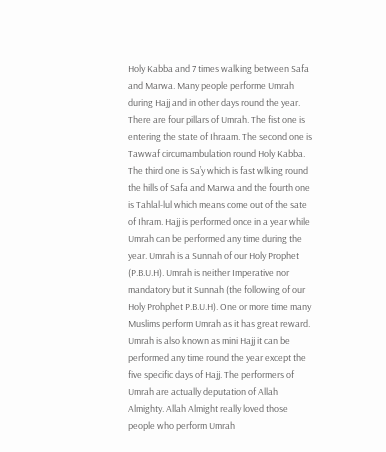Holy Kabba and 7 times walking between Safa and Marwa. Many people performe Umrah during Hajj and in other days round the year. There are four pillars of Umrah. The fist one is entering the state of Ihraam. The second one is Tawwaf circumambulation round Holy Kabba. The third one is Sa’y which is fast wlking round the hills of Safa and Marwa and the fourth one is Tahlal-lul which means come out of the sate of Ihram. Hajj is performed once in a year while Umrah can be performed any time during the year. Umrah is a Sunnah of our Holy Prophet (P.B.U.H). Umrah is neither Imperative nor mandatory but it Sunnah (the following of our Holy Prohphet P.B.U.H). One or more time many Muslims perform Umrah as it has great reward. Umrah is also known as mini Hajj it can be performed any time round the year except the five specific days of Hajj. The performers of Umrah are actually deputation of Allah Almighty. Allah Almight really loved those people who perform Umrah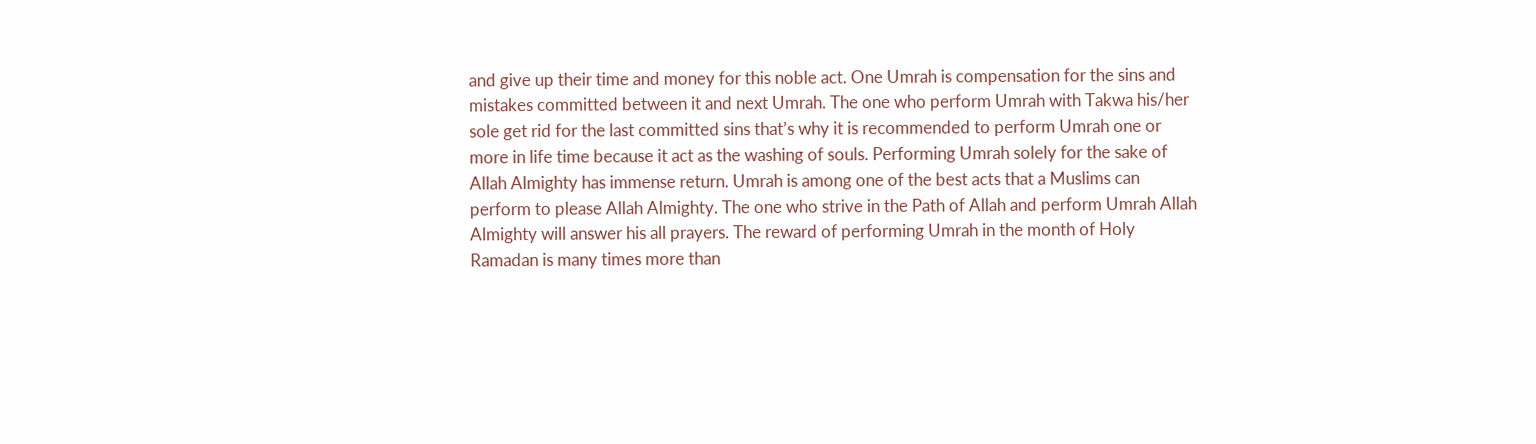and give up their time and money for this noble act. One Umrah is compensation for the sins and mistakes committed between it and next Umrah. The one who perform Umrah with Takwa his/her sole get rid for the last committed sins that’s why it is recommended to perform Umrah one or more in life time because it act as the washing of souls. Performing Umrah solely for the sake of Allah Almighty has immense return. Umrah is among one of the best acts that a Muslims can perform to please Allah Almighty. The one who strive in the Path of Allah and perform Umrah Allah Almighty will answer his all prayers. The reward of performing Umrah in the month of Holy Ramadan is many times more than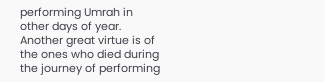performing Umrah in other days of year. Another great virtue is of the ones who died during the journey of performing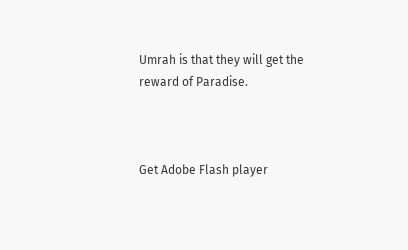Umrah is that they will get the reward of Paradise.



Get Adobe Flash player